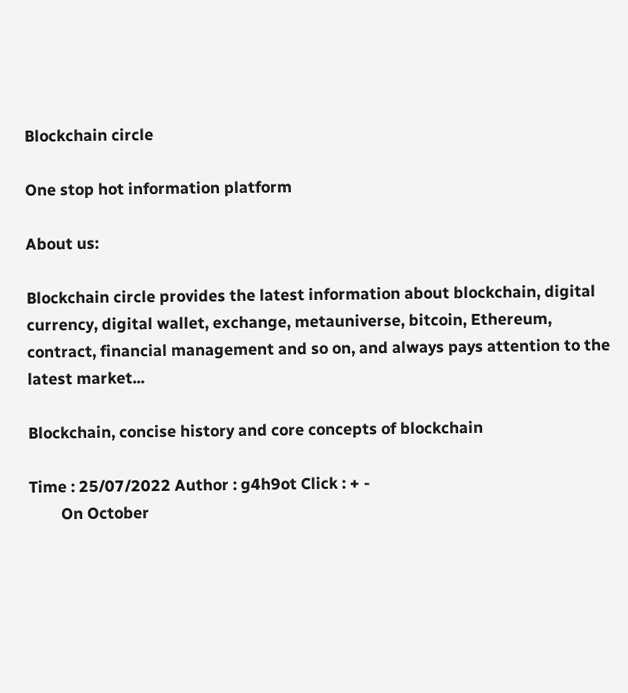Blockchain circle

One stop hot information platform

About us:

Blockchain circle provides the latest information about blockchain, digital currency, digital wallet, exchange, metauniverse, bitcoin, Ethereum, contract, financial management and so on, and always pays attention to the latest market...

Blockchain, concise history and core concepts of blockchain

Time : 25/07/2022 Author : g4h9ot Click : + -
        On October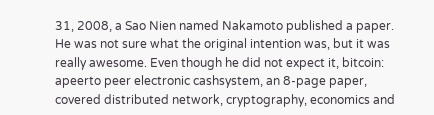31, 2008, a Sao Nien named Nakamoto published a paper. He was not sure what the original intention was, but it was really awesome. Even though he did not expect it, bitcoin: apeerto peer electronic cashsystem, an 8-page paper, covered distributed network, cryptography, economics and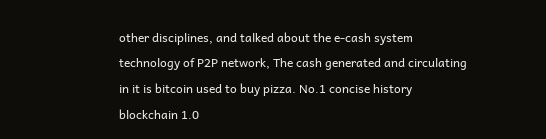other disciplines, and talked about the e-cash system technology of P2P network, The cash generated and circulating in it is bitcoin used to buy pizza. No.1 concise history blockchain 1.0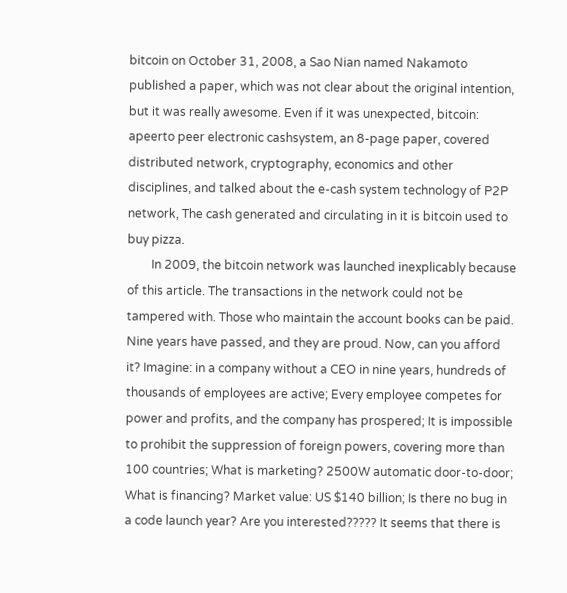bitcoin on October 31, 2008, a Sao Nian named Nakamoto published a paper, which was not clear about the original intention, but it was really awesome. Even if it was unexpected, bitcoin: apeerto peer electronic cashsystem, an 8-page paper, covered distributed network, cryptography, economics and other disciplines, and talked about the e-cash system technology of P2P network, The cash generated and circulating in it is bitcoin used to buy pizza.
        In 2009, the bitcoin network was launched inexplicably because of this article. The transactions in the network could not be tampered with. Those who maintain the account books can be paid. Nine years have passed, and they are proud. Now, can you afford it? Imagine: in a company without a CEO in nine years, hundreds of thousands of employees are active; Every employee competes for power and profits, and the company has prospered; It is impossible to prohibit the suppression of foreign powers, covering more than 100 countries; What is marketing? 2500W automatic door-to-door; What is financing? Market value: US $140 billion; Is there no bug in a code launch year? Are you interested????? It seems that there is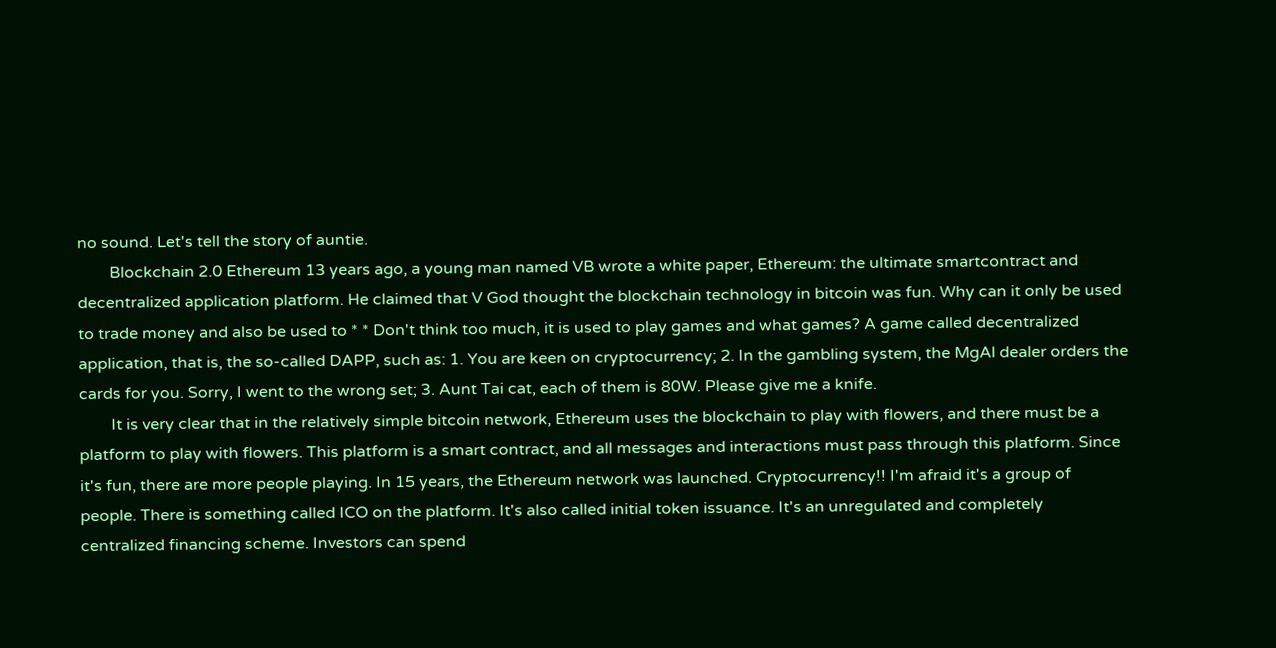no sound. Let's tell the story of auntie.
        Blockchain 2.0 Ethereum 13 years ago, a young man named VB wrote a white paper, Ethereum: the ultimate smartcontract and decentralized application platform. He claimed that V God thought the blockchain technology in bitcoin was fun. Why can it only be used to trade money and also be used to * * Don't think too much, it is used to play games and what games? A game called decentralized application, that is, the so-called DAPP, such as: 1. You are keen on cryptocurrency; 2. In the gambling system, the MgAl dealer orders the cards for you. Sorry, I went to the wrong set; 3. Aunt Tai cat, each of them is 80W. Please give me a knife.
        It is very clear that in the relatively simple bitcoin network, Ethereum uses the blockchain to play with flowers, and there must be a platform to play with flowers. This platform is a smart contract, and all messages and interactions must pass through this platform. Since it's fun, there are more people playing. In 15 years, the Ethereum network was launched. Cryptocurrency!! I'm afraid it's a group of people. There is something called ICO on the platform. It's also called initial token issuance. It's an unregulated and completely centralized financing scheme. Investors can spend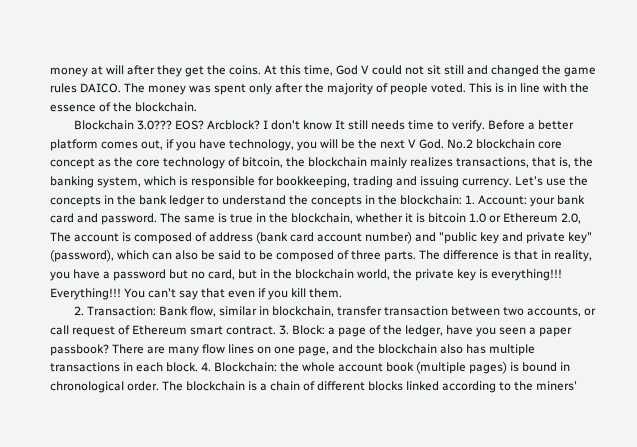money at will after they get the coins. At this time, God V could not sit still and changed the game rules DAICO. The money was spent only after the majority of people voted. This is in line with the essence of the blockchain.
        Blockchain 3.0??? EOS? Arcblock? I don't know It still needs time to verify. Before a better platform comes out, if you have technology, you will be the next V God. No.2 blockchain core concept as the core technology of bitcoin, the blockchain mainly realizes transactions, that is, the banking system, which is responsible for bookkeeping, trading and issuing currency. Let's use the concepts in the bank ledger to understand the concepts in the blockchain: 1. Account: your bank card and password. The same is true in the blockchain, whether it is bitcoin 1.0 or Ethereum 2.0, The account is composed of address (bank card account number) and "public key and private key" (password), which can also be said to be composed of three parts. The difference is that in reality, you have a password but no card, but in the blockchain world, the private key is everything!!! Everything!!! You can't say that even if you kill them.
        2. Transaction: Bank flow, similar in blockchain, transfer transaction between two accounts, or call request of Ethereum smart contract. 3. Block: a page of the ledger, have you seen a paper passbook? There are many flow lines on one page, and the blockchain also has multiple transactions in each block. 4. Blockchain: the whole account book (multiple pages) is bound in chronological order. The blockchain is a chain of different blocks linked according to the miners'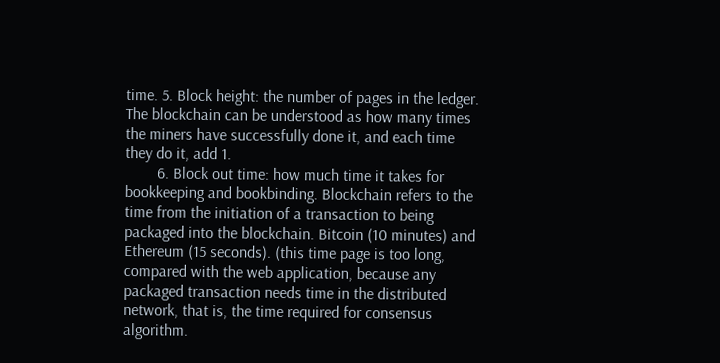time. 5. Block height: the number of pages in the ledger. The blockchain can be understood as how many times the miners have successfully done it, and each time they do it, add 1.
        6. Block out time: how much time it takes for bookkeeping and bookbinding. Blockchain refers to the time from the initiation of a transaction to being packaged into the blockchain. Bitcoin (10 minutes) and Ethereum (15 seconds). (this time page is too long, compared with the web application, because any packaged transaction needs time in the distributed network, that is, the time required for consensus algorithm.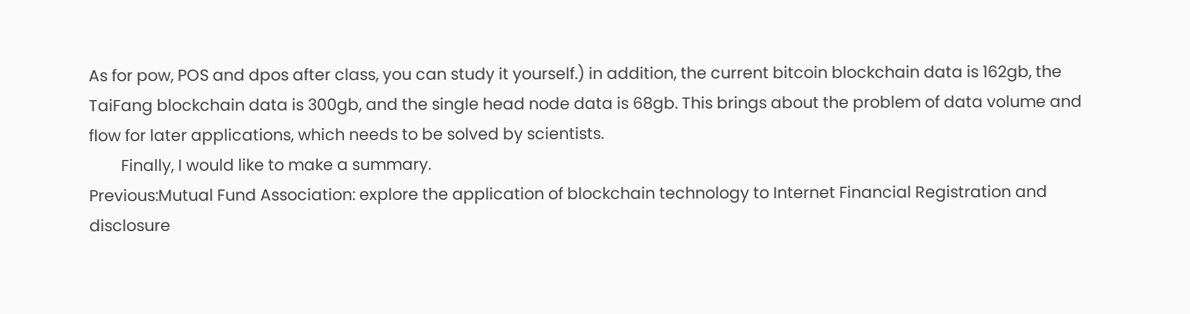As for pow, POS and dpos after class, you can study it yourself.) in addition, the current bitcoin blockchain data is 162gb, the TaiFang blockchain data is 300gb, and the single head node data is 68gb. This brings about the problem of data volume and flow for later applications, which needs to be solved by scientists.
        Finally, I would like to make a summary.
Previous:Mutual Fund Association: explore the application of blockchain technology to Internet Financial Registration and disclosure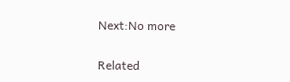Next:No more

Related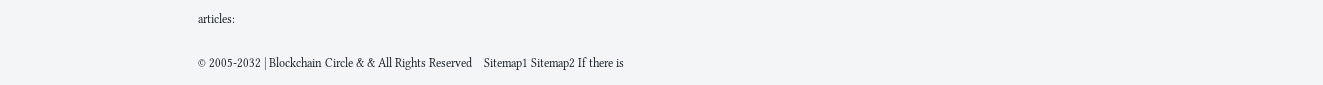articles:

© 2005-2032 | Blockchain Circle & & All Rights Reserved    Sitemap1 Sitemap2 If there is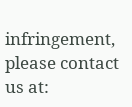infringement, please contact us at: